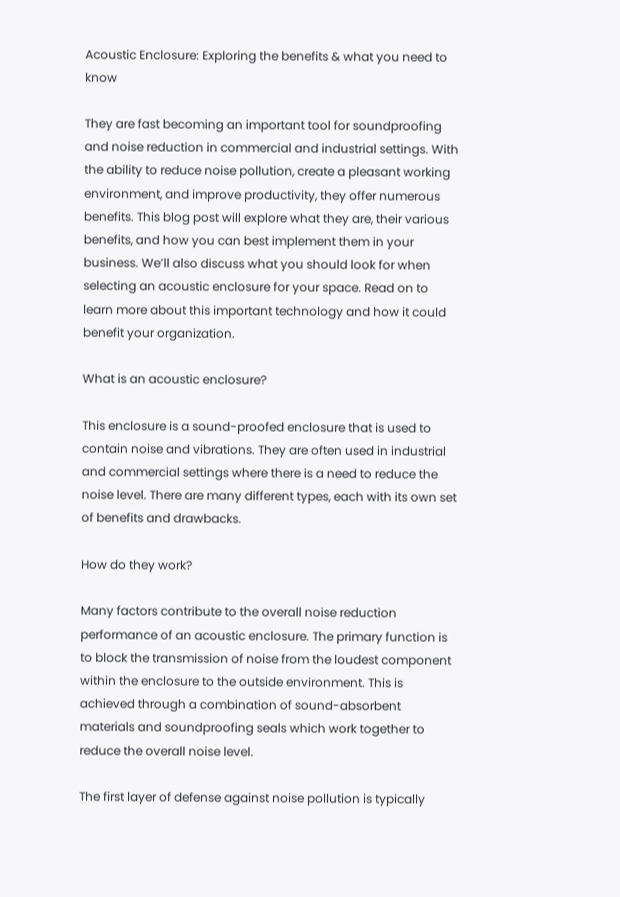Acoustic Enclosure: Exploring the benefits & what you need to know

They are fast becoming an important tool for soundproofing and noise reduction in commercial and industrial settings. With the ability to reduce noise pollution, create a pleasant working environment, and improve productivity, they offer numerous benefits. This blog post will explore what they are, their various benefits, and how you can best implement them in your business. We’ll also discuss what you should look for when selecting an acoustic enclosure for your space. Read on to learn more about this important technology and how it could benefit your organization.

What is an acoustic enclosure?

This enclosure is a sound-proofed enclosure that is used to contain noise and vibrations. They are often used in industrial and commercial settings where there is a need to reduce the noise level. There are many different types, each with its own set of benefits and drawbacks.

How do they work?

Many factors contribute to the overall noise reduction performance of an acoustic enclosure. The primary function is to block the transmission of noise from the loudest component within the enclosure to the outside environment. This is achieved through a combination of sound-absorbent materials and soundproofing seals which work together to reduce the overall noise level.

The first layer of defense against noise pollution is typically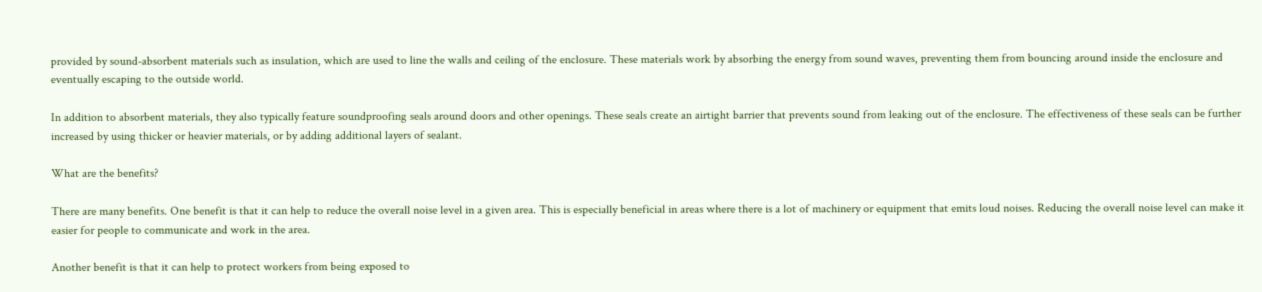provided by sound-absorbent materials such as insulation, which are used to line the walls and ceiling of the enclosure. These materials work by absorbing the energy from sound waves, preventing them from bouncing around inside the enclosure and eventually escaping to the outside world.

In addition to absorbent materials, they also typically feature soundproofing seals around doors and other openings. These seals create an airtight barrier that prevents sound from leaking out of the enclosure. The effectiveness of these seals can be further increased by using thicker or heavier materials, or by adding additional layers of sealant.

What are the benefits?

There are many benefits. One benefit is that it can help to reduce the overall noise level in a given area. This is especially beneficial in areas where there is a lot of machinery or equipment that emits loud noises. Reducing the overall noise level can make it easier for people to communicate and work in the area.

Another benefit is that it can help to protect workers from being exposed to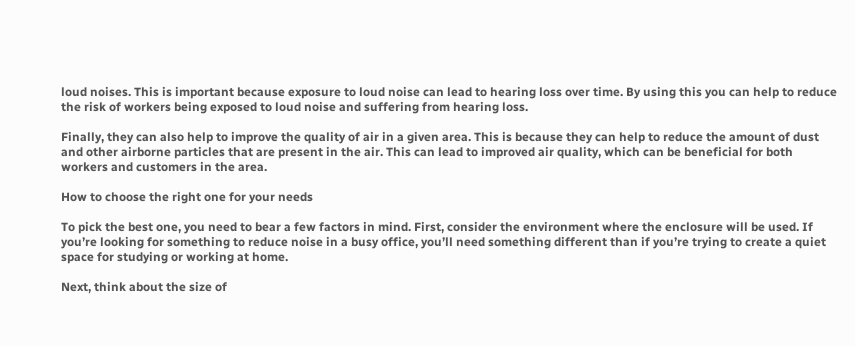loud noises. This is important because exposure to loud noise can lead to hearing loss over time. By using this you can help to reduce the risk of workers being exposed to loud noise and suffering from hearing loss.

Finally, they can also help to improve the quality of air in a given area. This is because they can help to reduce the amount of dust and other airborne particles that are present in the air. This can lead to improved air quality, which can be beneficial for both workers and customers in the area.

How to choose the right one for your needs

To pick the best one, you need to bear a few factors in mind. First, consider the environment where the enclosure will be used. If you’re looking for something to reduce noise in a busy office, you’ll need something different than if you’re trying to create a quiet space for studying or working at home.

Next, think about the size of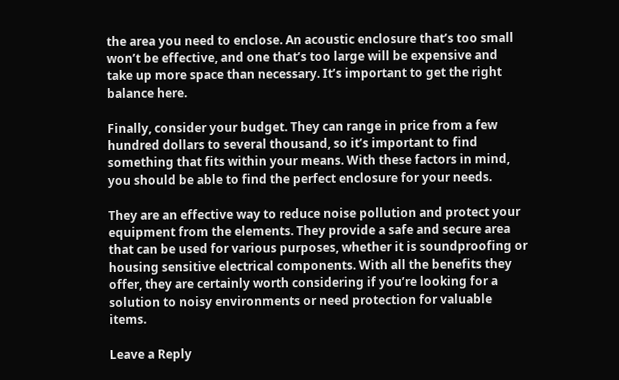the area you need to enclose. An acoustic enclosure that’s too small won’t be effective, and one that’s too large will be expensive and take up more space than necessary. It’s important to get the right balance here.

Finally, consider your budget. They can range in price from a few hundred dollars to several thousand, so it’s important to find something that fits within your means. With these factors in mind, you should be able to find the perfect enclosure for your needs.

They are an effective way to reduce noise pollution and protect your equipment from the elements. They provide a safe and secure area that can be used for various purposes, whether it is soundproofing or housing sensitive electrical components. With all the benefits they offer, they are certainly worth considering if you’re looking for a solution to noisy environments or need protection for valuable items.

Leave a Reply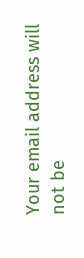Your email address will not be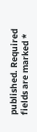published. Required fields are marked *